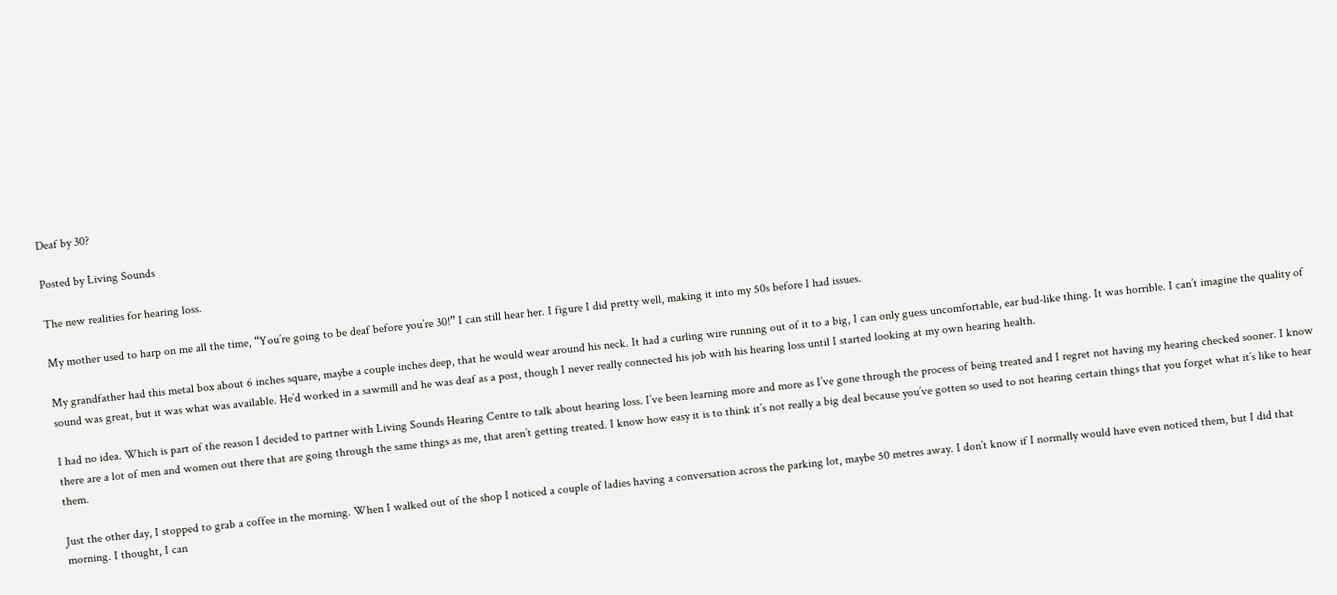Deaf by 30?

Posted by Living Sounds

The new realities for hearing loss.

My mother used to harp on me all the time, “You’re going to be deaf before you’re 30!” I can still hear her. I figure I did pretty well, making it into my 50s before I had issues.

My grandfather had this metal box about 6 inches square, maybe a couple inches deep, that he would wear around his neck. It had a curling wire running out of it to a big, I can only guess uncomfortable, ear bud-like thing. It was horrible. I can’t imagine the quality of sound was great, but it was what was available. He’d worked in a sawmill and he was deaf as a post, though I never really connected his job with his hearing loss until I started looking at my own hearing health.

I had no idea. Which is part of the reason I decided to partner with Living Sounds Hearing Centre to talk about hearing loss. I’ve been learning more and more as I’ve gone through the process of being treated and I regret not having my hearing checked sooner. I know there are a lot of men and women out there that are going through the same things as me, that aren’t getting treated. I know how easy it is to think it’s not really a big deal because you’ve gotten so used to not hearing certain things that you forget what it’s like to hear them.

Just the other day, I stopped to grab a coffee in the morning. When I walked out of the shop I noticed a couple of ladies having a conversation across the parking lot, maybe 50 metres away. I don’t know if I normally would have even noticed them, but I did that morning. I thought, I can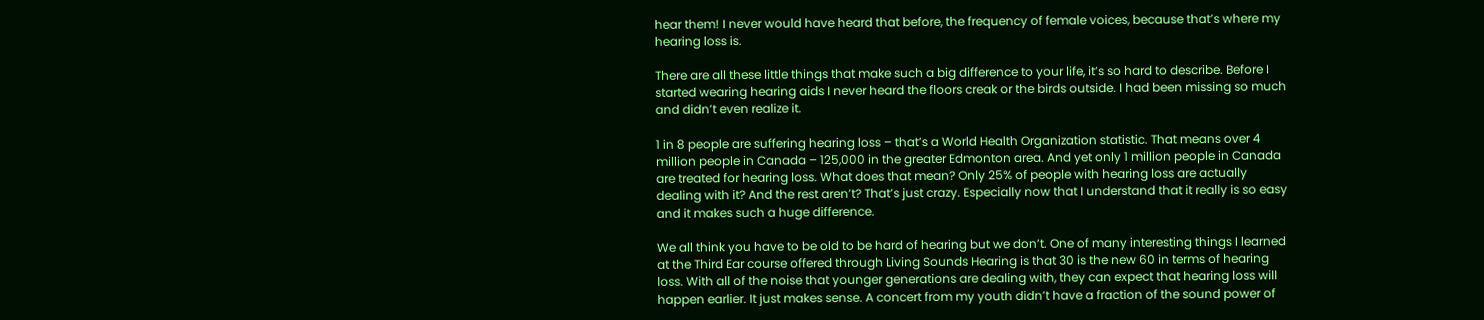hear them! I never would have heard that before, the frequency of female voices, because that’s where my hearing loss is.

There are all these little things that make such a big difference to your life, it’s so hard to describe. Before I started wearing hearing aids I never heard the floors creak or the birds outside. I had been missing so much and didn’t even realize it.

1 in 8 people are suffering hearing loss – that’s a World Health Organization statistic. That means over 4 million people in Canada – 125,000 in the greater Edmonton area. And yet only 1 million people in Canada are treated for hearing loss. What does that mean? Only 25% of people with hearing loss are actually dealing with it? And the rest aren’t? That’s just crazy. Especially now that I understand that it really is so easy and it makes such a huge difference.

We all think you have to be old to be hard of hearing but we don’t. One of many interesting things I learned at the Third Ear course offered through Living Sounds Hearing is that 30 is the new 60 in terms of hearing loss. With all of the noise that younger generations are dealing with, they can expect that hearing loss will happen earlier. It just makes sense. A concert from my youth didn’t have a fraction of the sound power of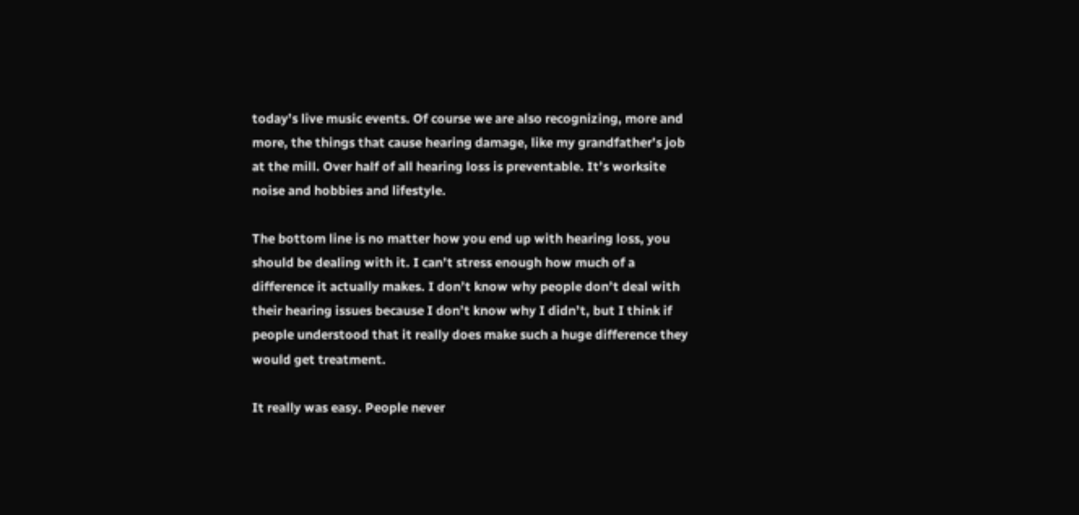today’s live music events. Of course we are also recognizing, more and more, the things that cause hearing damage, like my grandfather’s job at the mill. Over half of all hearing loss is preventable. It’s worksite noise and hobbies and lifestyle.

The bottom line is no matter how you end up with hearing loss, you should be dealing with it. I can’t stress enough how much of a difference it actually makes. I don’t know why people don’t deal with their hearing issues because I don’t know why I didn’t, but I think if people understood that it really does make such a huge difference they would get treatment.

It really was easy. People never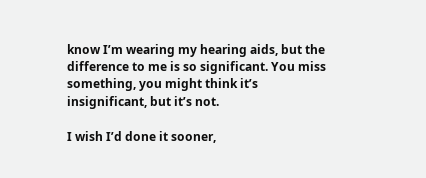know I’m wearing my hearing aids, but the difference to me is so significant. You miss something, you might think it’s insignificant, but it’s not.

I wish I’d done it sooner,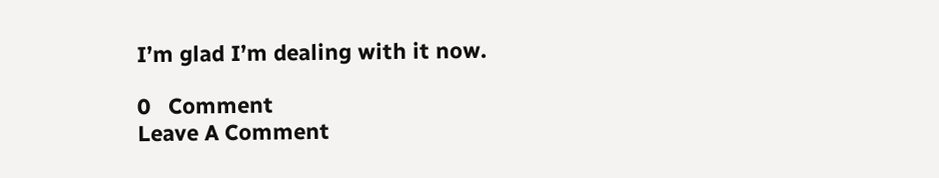I’m glad I’m dealing with it now.

0   Comment
Leave A Comment